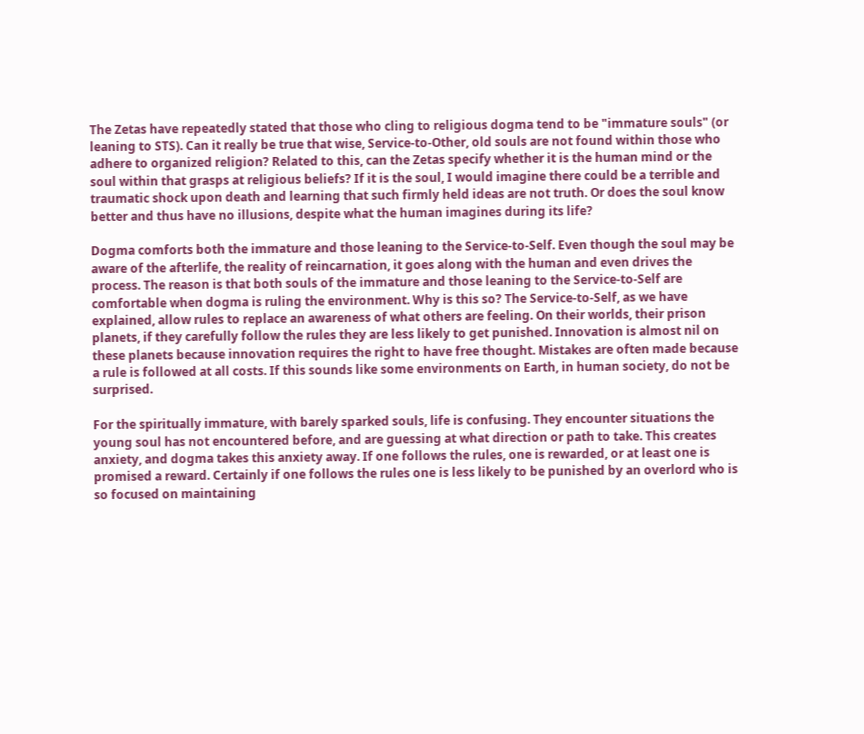The Zetas have repeatedly stated that those who cling to religious dogma tend to be "immature souls" (or leaning to STS). Can it really be true that wise, Service-to-Other, old souls are not found within those who adhere to organized religion? Related to this, can the Zetas specify whether it is the human mind or the soul within that grasps at religious beliefs? If it is the soul, I would imagine there could be a terrible and traumatic shock upon death and learning that such firmly held ideas are not truth. Or does the soul know better and thus have no illusions, despite what the human imagines during its life?

Dogma comforts both the immature and those leaning to the Service-to-Self. Even though the soul may be aware of the afterlife, the reality of reincarnation, it goes along with the human and even drives the process. The reason is that both souls of the immature and those leaning to the Service-to-Self are comfortable when dogma is ruling the environment. Why is this so? The Service-to-Self, as we have explained, allow rules to replace an awareness of what others are feeling. On their worlds, their prison planets, if they carefully follow the rules they are less likely to get punished. Innovation is almost nil on these planets because innovation requires the right to have free thought. Mistakes are often made because a rule is followed at all costs. If this sounds like some environments on Earth, in human society, do not be surprised.

For the spiritually immature, with barely sparked souls, life is confusing. They encounter situations the young soul has not encountered before, and are guessing at what direction or path to take. This creates anxiety, and dogma takes this anxiety away. If one follows the rules, one is rewarded, or at least one is promised a reward. Certainly if one follows the rules one is less likely to be punished by an overlord who is so focused on maintaining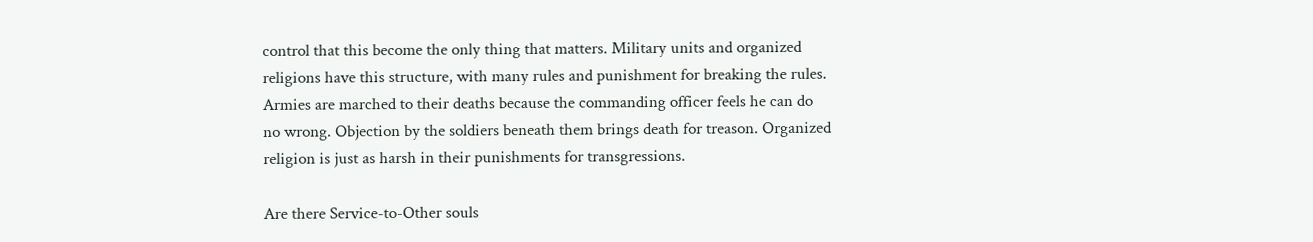control that this become the only thing that matters. Military units and organized religions have this structure, with many rules and punishment for breaking the rules. Armies are marched to their deaths because the commanding officer feels he can do no wrong. Objection by the soldiers beneath them brings death for treason. Organized religion is just as harsh in their punishments for transgressions.

Are there Service-to-Other souls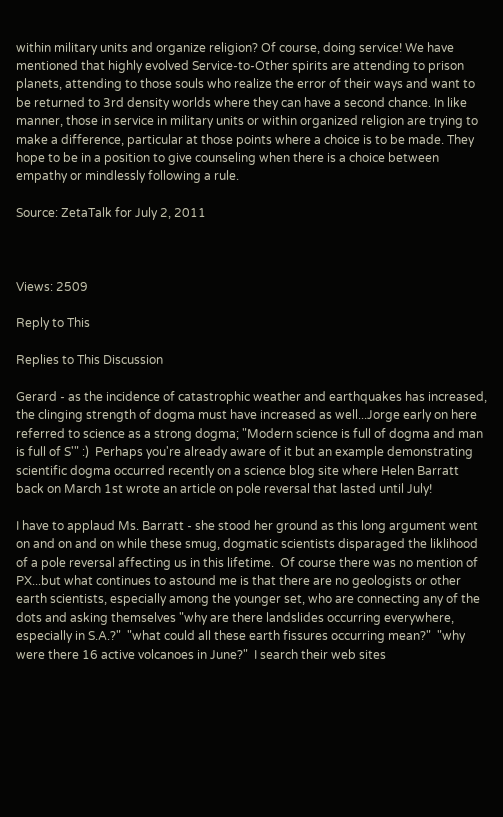within military units and organize religion? Of course, doing service! We have mentioned that highly evolved Service-to-Other spirits are attending to prison planets, attending to those souls who realize the error of their ways and want to be returned to 3rd density worlds where they can have a second chance. In like manner, those in service in military units or within organized religion are trying to make a difference, particular at those points where a choice is to be made. They hope to be in a position to give counseling when there is a choice between empathy or mindlessly following a rule.

Source: ZetaTalk for July 2, 2011



Views: 2509

Reply to This

Replies to This Discussion

Gerard - as the incidence of catastrophic weather and earthquakes has increased, the clinging strength of dogma must have increased as well...Jorge early on here referred to science as a strong dogma; "Modern science is full of dogma and man is full of S'" :)  Perhaps you're already aware of it but an example demonstrating scientific dogma occurred recently on a science blog site where Helen Barratt back on March 1st wrote an article on pole reversal that lasted until July!

I have to applaud Ms. Barratt - she stood her ground as this long argument went on and on and on while these smug, dogmatic scientists disparaged the liklihood of a pole reversal affecting us in this lifetime.  Of course there was no mention of PX...but what continues to astound me is that there are no geologists or other earth scientists, especially among the younger set, who are connecting any of the dots and asking themselves "why are there landslides occurring everywhere, especially in S.A.?"  "what could all these earth fissures occurring mean?"  "why were there 16 active volcanoes in June?"  I search their web sites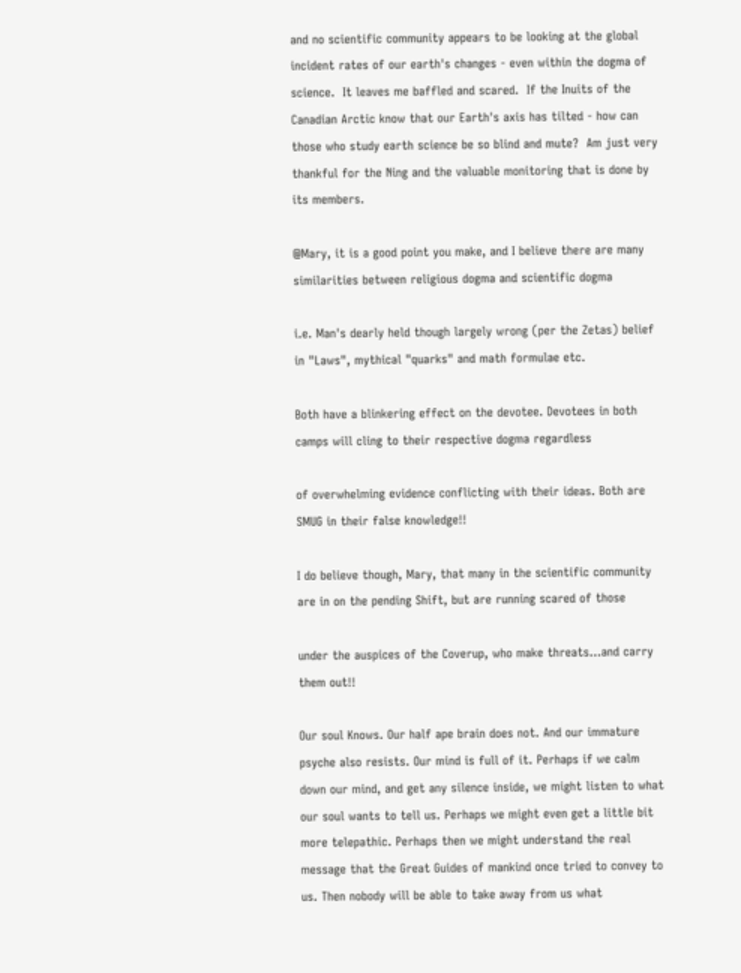and no scientific community appears to be looking at the global incident rates of our earth's changes - even within the dogma of science.  It leaves me baffled and scared.  If the Inuits of the Canadian Arctic know that our Earth's axis has tilted - how can those who study earth science be so blind and mute?  Am just very thankful for the Ning and the valuable monitoring that is done by its members.

@Mary, it is a good point you make, and I believe there are many similarities between religious dogma and scientific dogma

i.e. Man's dearly held though largely wrong (per the Zetas) belief in "Laws", mythical "quarks" and math formulae etc.

Both have a blinkering effect on the devotee. Devotees in both camps will cling to their respective dogma regardless

of overwhelming evidence conflicting with their ideas. Both are SMUG in their false knowledge!!

I do believe though, Mary, that many in the scientific community are in on the pending Shift, but are running scared of those

under the auspices of the Coverup, who make threats...and carry them out!!

Our soul Knows. Our half ape brain does not. And our immature psyche also resists. Our mind is full of it. Perhaps if we calm down our mind, and get any silence inside, we might listen to what our soul wants to tell us. Perhaps we might even get a little bit more telepathic. Perhaps then we might understand the real message that the Great Guides of mankind once tried to convey to us. Then nobody will be able to take away from us what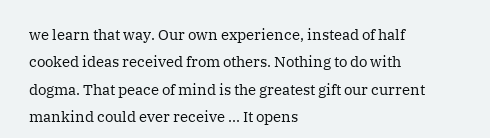we learn that way. Our own experience, instead of half cooked ideas received from others. Nothing to do with dogma. That peace of mind is the greatest gift our current mankind could ever receive ... It opens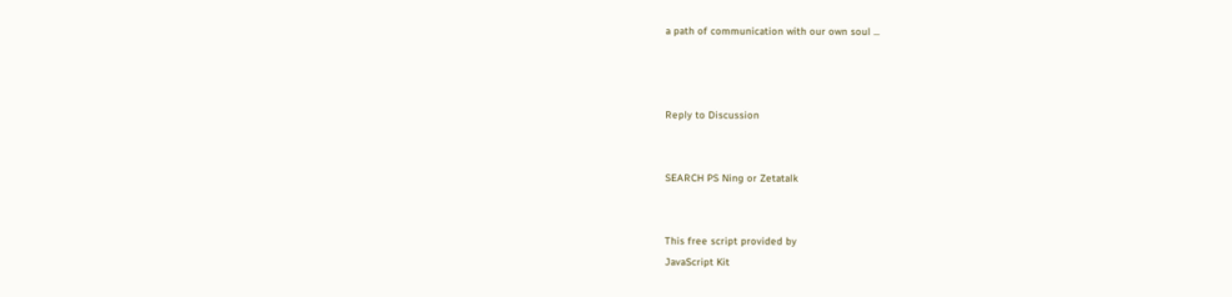a path of communication with our own soul ...



Reply to Discussion


SEARCH PS Ning or Zetatalk


This free script provided by
JavaScript Kit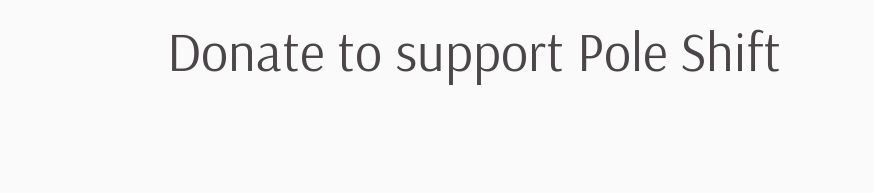Donate to support Pole Shift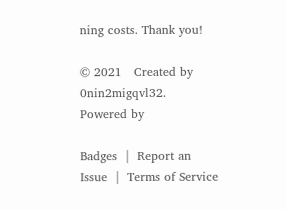ning costs. Thank you!

© 2021   Created by 0nin2migqvl32.   Powered by

Badges  |  Report an Issue  |  Terms of Service